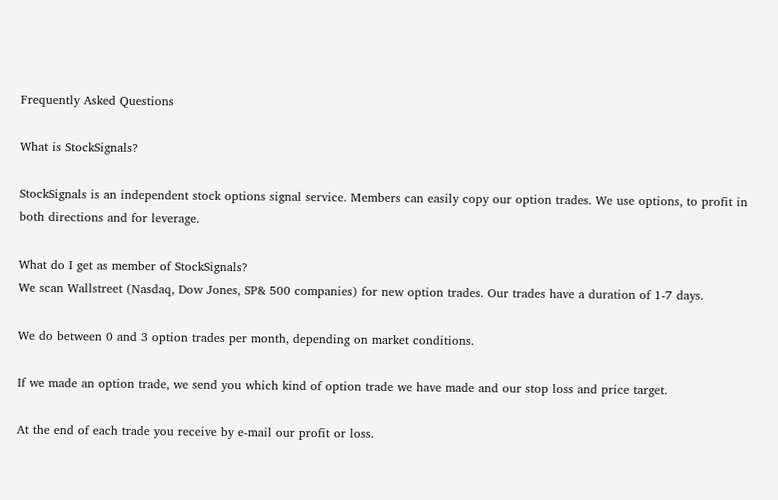Frequently Asked Questions

What is StockSignals?

StockSignals is an independent stock options signal service. Members can easily copy our option trades. We use options, to profit in both directions and for leverage.

What do I get as member of StockSignals?
We scan Wallstreet (Nasdaq, Dow Jones, SP& 500 companies) for new option trades. Our trades have a duration of 1-7 days.

We do between 0 and 3 option trades per month, depending on market conditions.

If we made an option trade, we send you which kind of option trade we have made and our stop loss and price target.

At the end of each trade you receive by e-mail our profit or loss.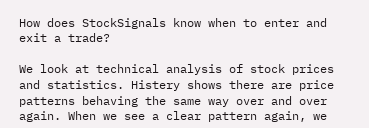How does StockSignals know when to enter and exit a trade?

We look at technical analysis of stock prices and statistics. Histery shows there are price patterns behaving the same way over and over again. When we see a clear pattern again, we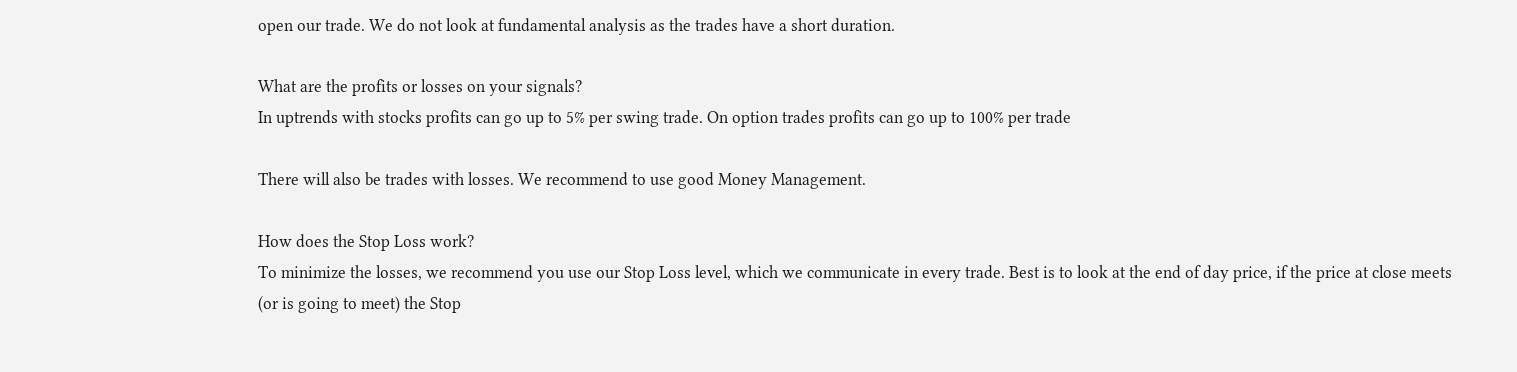open our trade. We do not look at fundamental analysis as the trades have a short duration.

What are the profits or losses on your signals?
In uptrends with stocks profits can go up to 5% per swing trade. On option trades profits can go up to 100% per trade

There will also be trades with losses. We recommend to use good Money Management.

How does the Stop Loss work?
To minimize the losses, we recommend you use our Stop Loss level, which we communicate in every trade. Best is to look at the end of day price, if the price at close meets (or is going to meet) the Stop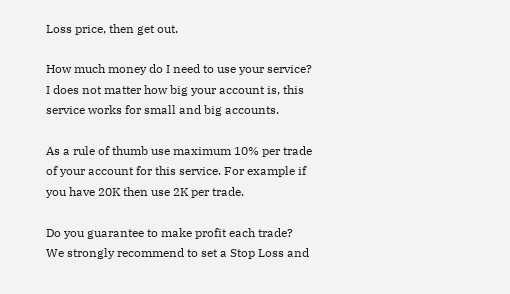Loss price, then get out.

How much money do I need to use your service?
I does not matter how big your account is, this service works for small and big accounts.

As a rule of thumb use maximum 10% per trade of your account for this service. For example if you have 20K then use 2K per trade.

Do you guarantee to make profit each trade?
We strongly recommend to set a Stop Loss and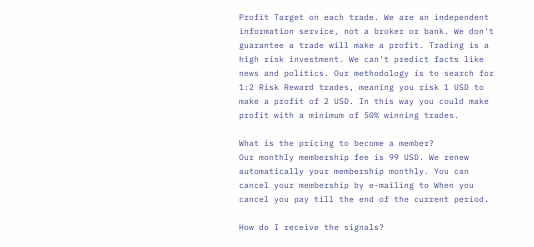Profit Target on each trade. We are an independent information service, not a broker or bank. We don't guarantee a trade will make a profit. Trading is a high risk investment. We can't predict facts like news and politics. Our methodology is to search for 1:2 Risk Reward trades, meaning you risk 1 USD to make a profit of 2 USD. In this way you could make profit with a minimum of 50% winning trades.

What is the pricing to become a member?
Our monthly membership fee is 99 USD. We renew automatically your membership monthly. You can cancel your membership by e-mailing to When you cancel you pay till the end of the current period.

How do I receive the signals?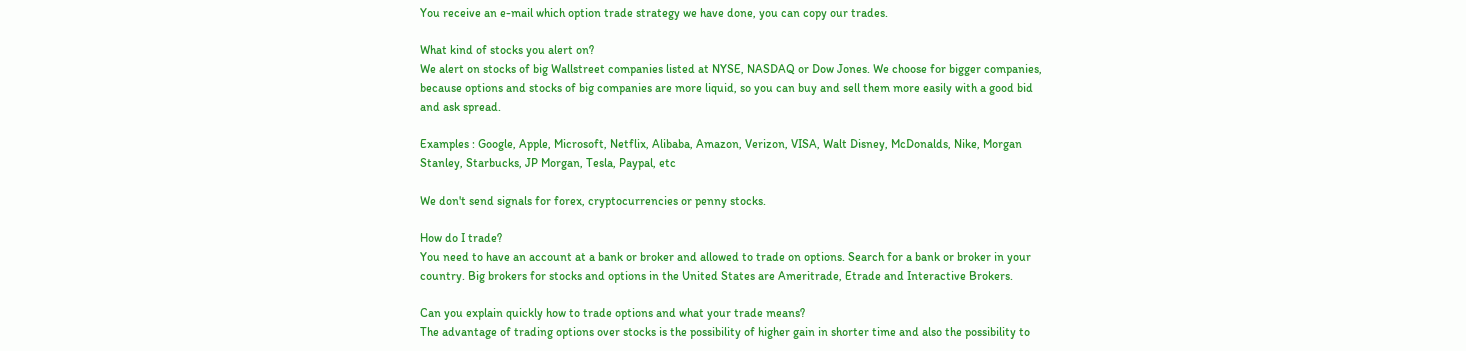You receive an e-mail which option trade strategy we have done, you can copy our trades.

What kind of stocks you alert on?
We alert on stocks of big Wallstreet companies listed at NYSE, NASDAQ or Dow Jones. We choose for bigger companies, because options and stocks of big companies are more liquid, so you can buy and sell them more easily with a good bid and ask spread.

Examples : Google, Apple, Microsoft, Netflix, Alibaba, Amazon, Verizon, VISA, Walt Disney, McDonalds, Nike, Morgan Stanley, Starbucks, JP Morgan, Tesla, Paypal, etc

We don't send signals for forex, cryptocurrencies or penny stocks.

How do I trade?
You need to have an account at a bank or broker and allowed to trade on options. Search for a bank or broker in your country. Big brokers for stocks and options in the United States are Ameritrade, Etrade and Interactive Brokers.

Can you explain quickly how to trade options and what your trade means?
The advantage of trading options over stocks is the possibility of higher gain in shorter time and also the possibility to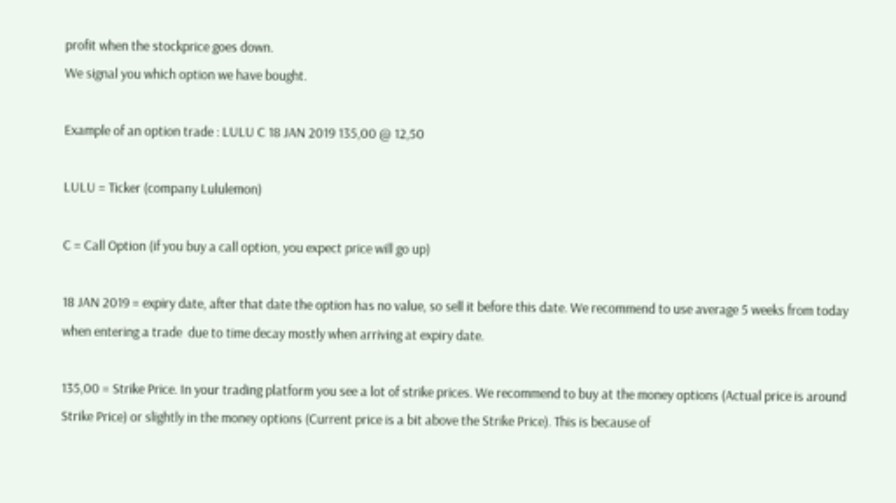profit when the stockprice goes down.
We signal you which option we have bought.

Example of an option trade : LULU C 18 JAN 2019 135,00 @ 12,50

LULU = Ticker (company Lululemon)

C = Call Option (if you buy a call option, you expect price will go up)

18 JAN 2019 = expiry date, after that date the option has no value, so sell it before this date. We recommend to use average 5 weeks from today when entering a trade  due to time decay mostly when arriving at expiry date.

135,00 = Strike Price. In your trading platform you see a lot of strike prices. We recommend to buy at the money options (Actual price is around Strike Price) or slightly in the money options (Current price is a bit above the Strike Price). This is because of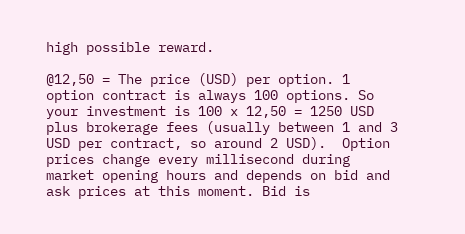high possible reward.

@12,50 = The price (USD) per option. 1 option contract is always 100 options. So your investment is 100 x 12,50 = 1250 USD plus brokerage fees (usually between 1 and 3 USD per contract, so around 2 USD).  Option prices change every millisecond during market opening hours and depends on bid and ask prices at this moment. Bid is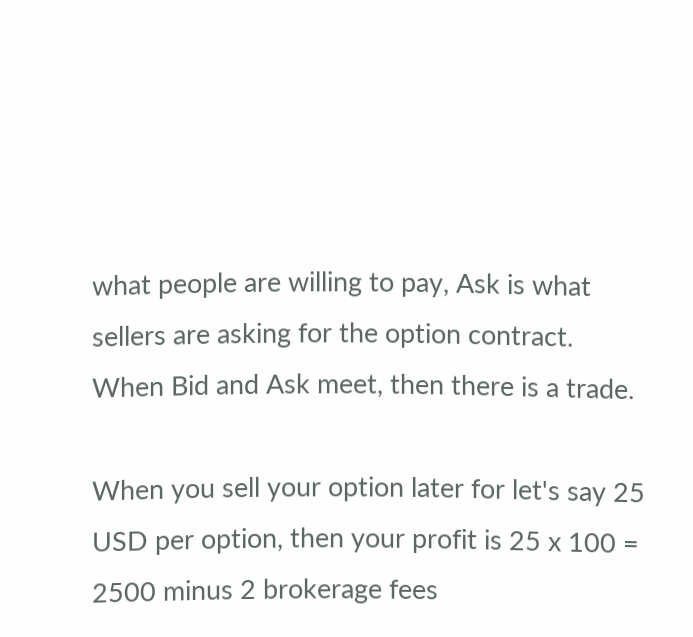what people are willing to pay, Ask is what sellers are asking for the option contract. When Bid and Ask meet, then there is a trade.

When you sell your option later for let's say 25 USD per option, then your profit is 25 x 100 = 2500 minus 2 brokerage fees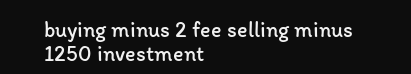buying minus 2 fee selling minus 1250 investment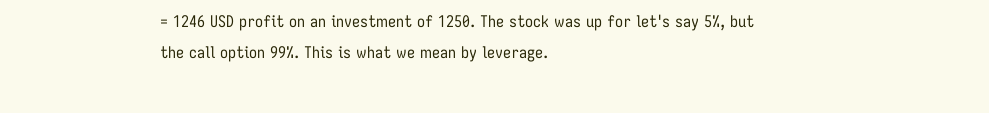= 1246 USD profit on an investment of 1250. The stock was up for let's say 5%, but the call option 99%. This is what we mean by leverage.